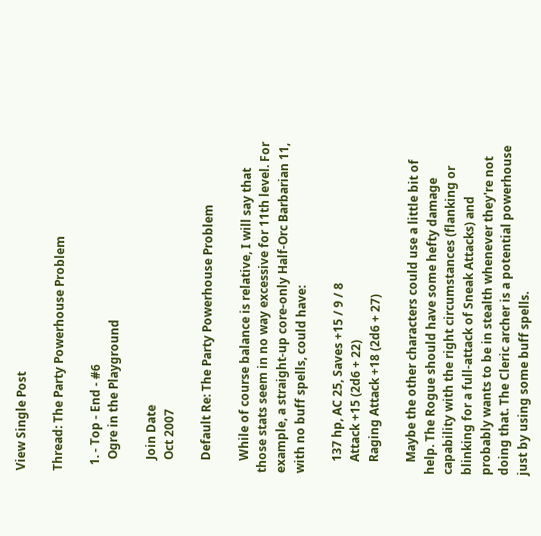View Single Post

Thread: The Party Powerhouse Problem

  1. - Top - End - #6
    Ogre in the Playground

    Join Date
    Oct 2007

    Default Re: The Party Powerhouse Problem

    While of course balance is relative, I will say that those stats seem in no way excessive for 11th level. For example, a straight-up core-only Half-Orc Barbarian 11, with no buff spells, could have:

    137 hp, AC 25, Saves +15 / 9 / 8
    Attack +15 (2d6 + 22)
    Raging Attack +18 (2d6 + 27)

    Maybe the other characters could use a little bit of help. The Rogue should have some hefty damage capability with the right circumstances (flanking or blinking for a full-attack of Sneak Attacks) and probably wants to be in stealth whenever they're not doing that. The Cleric archer is a potential powerhouse just by using some buff spells.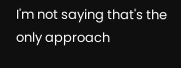I'm not saying that's the only approach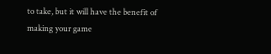to take, but it will have the benefit of making your game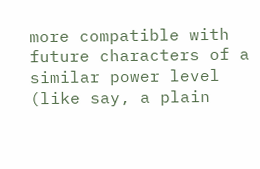more compatible with future characters of a similar power level (like say, a plain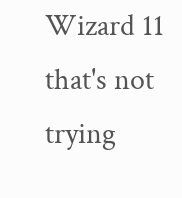Wizard 11 that's not trying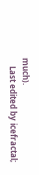much).
    Last edited by icefractal;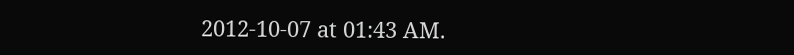2012-10-07 at 01:43 AM.